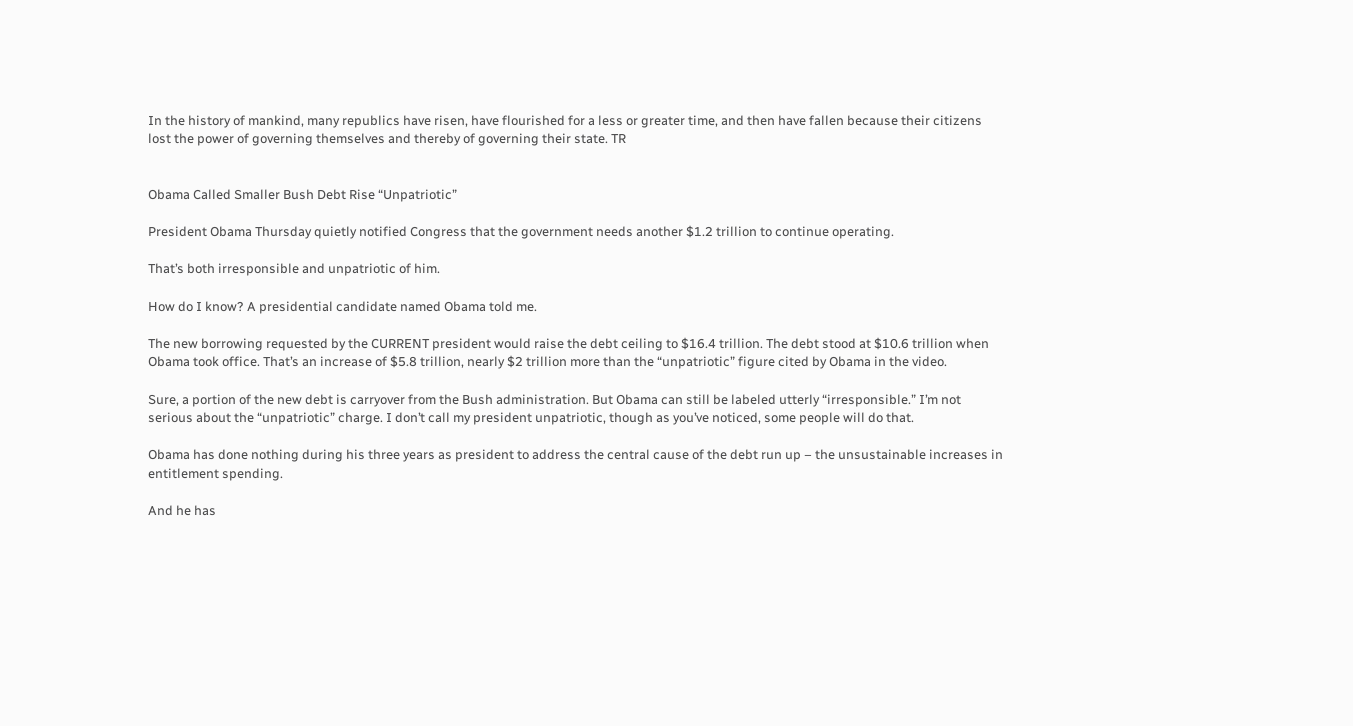In the history of mankind, many republics have risen, have flourished for a less or greater time, and then have fallen because their citizens lost the power of governing themselves and thereby of governing their state. TR


Obama Called Smaller Bush Debt Rise “Unpatriotic”

President Obama Thursday quietly notified Congress that the government needs another $1.2 trillion to continue operating.

That’s both irresponsible and unpatriotic of him.

How do I know? A presidential candidate named Obama told me.

The new borrowing requested by the CURRENT president would raise the debt ceiling to $16.4 trillion. The debt stood at $10.6 trillion when Obama took office. That’s an increase of $5.8 trillion, nearly $2 trillion more than the “unpatriotic” figure cited by Obama in the video.

Sure, a portion of the new debt is carryover from the Bush administration. But Obama can still be labeled utterly “irresponsible.” I’m not serious about the “unpatriotic” charge. I don’t call my president unpatriotic, though as you’ve noticed, some people will do that.

Obama has done nothing during his three years as president to address the central cause of the debt run up – the unsustainable increases in entitlement spending.

And he has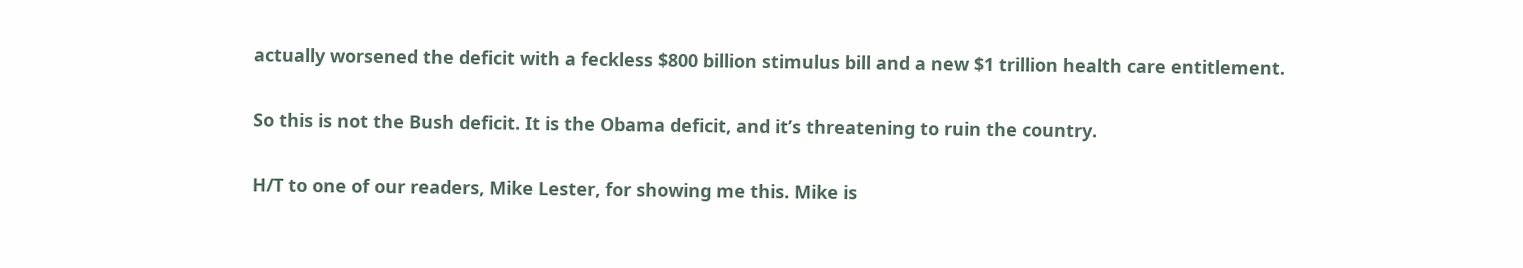actually worsened the deficit with a feckless $800 billion stimulus bill and a new $1 trillion health care entitlement.

So this is not the Bush deficit. It is the Obama deficit, and it’s threatening to ruin the country.

H/T to one of our readers, Mike Lester, for showing me this. Mike is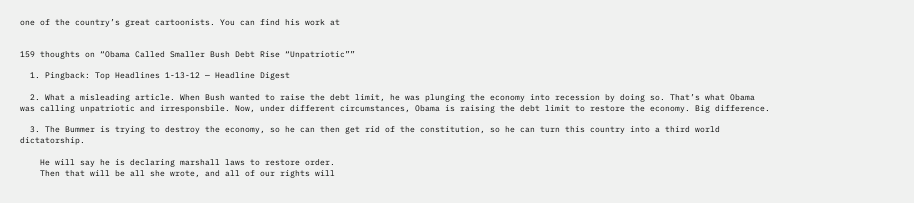one of the country’s great cartoonists. You can find his work at


159 thoughts on “Obama Called Smaller Bush Debt Rise “Unpatriotic””

  1. Pingback: Top Headlines 1-13-12 — Headline Digest

  2. What a misleading article. When Bush wanted to raise the debt limit, he was plunging the economy into recession by doing so. That’s what Obama was calling unpatriotic and irresponsbile. Now, under different circumstances, Obama is raising the debt limit to restore the economy. Big difference.

  3. The Bummer is trying to destroy the economy, so he can then get rid of the constitution, so he can turn this country into a third world dictatorship.

    He will say he is declaring marshall laws to restore order.
    Then that will be all she wrote, and all of our rights will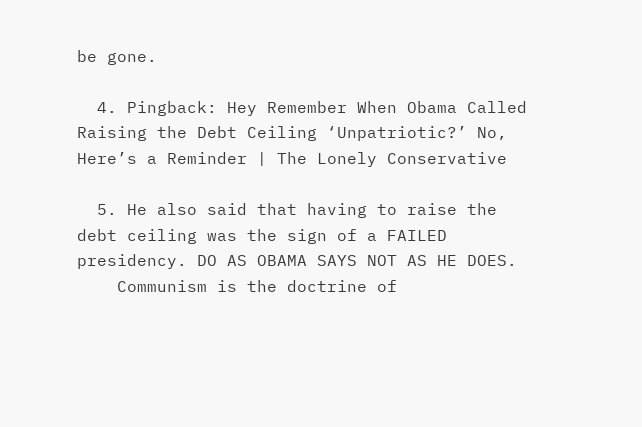be gone.

  4. Pingback: Hey Remember When Obama Called Raising the Debt Ceiling ‘Unpatriotic?’ No, Here’s a Reminder | The Lonely Conservative

  5. He also said that having to raise the debt ceiling was the sign of a FAILED presidency. DO AS OBAMA SAYS NOT AS HE DOES.
    Communism is the doctrine of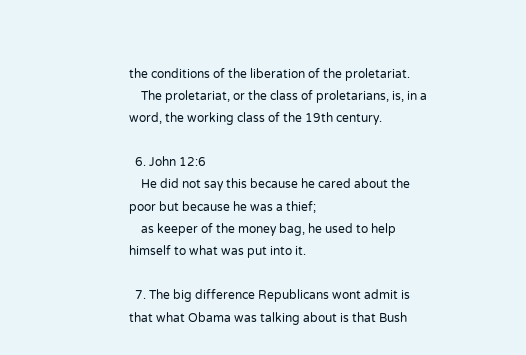the conditions of the liberation of the proletariat.
    The proletariat, or the class of proletarians, is, in a word, the working class of the 19th century.

  6. John 12:6
    He did not say this because he cared about the poor but because he was a thief;
    as keeper of the money bag, he used to help himself to what was put into it.

  7. The big difference Republicans wont admit is that what Obama was talking about is that Bush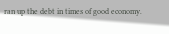ran up the debt in times of good economy.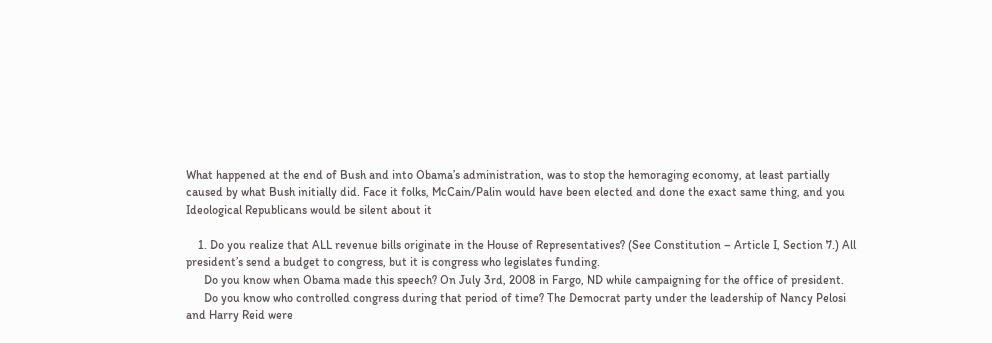What happened at the end of Bush and into Obama’s administration, was to stop the hemoraging economy, at least partially caused by what Bush initially did. Face it folks, McCain/Palin would have been elected and done the exact same thing, and you Ideological Republicans would be silent about it

    1. Do you realize that ALL revenue bills originate in the House of Representatives? (See Constitution – Article I, Section 7.) All president’s send a budget to congress, but it is congress who legislates funding.
      Do you know when Obama made this speech? On July 3rd, 2008 in Fargo, ND while campaigning for the office of president.
      Do you know who controlled congress during that period of time? The Democrat party under the leadership of Nancy Pelosi and Harry Reid were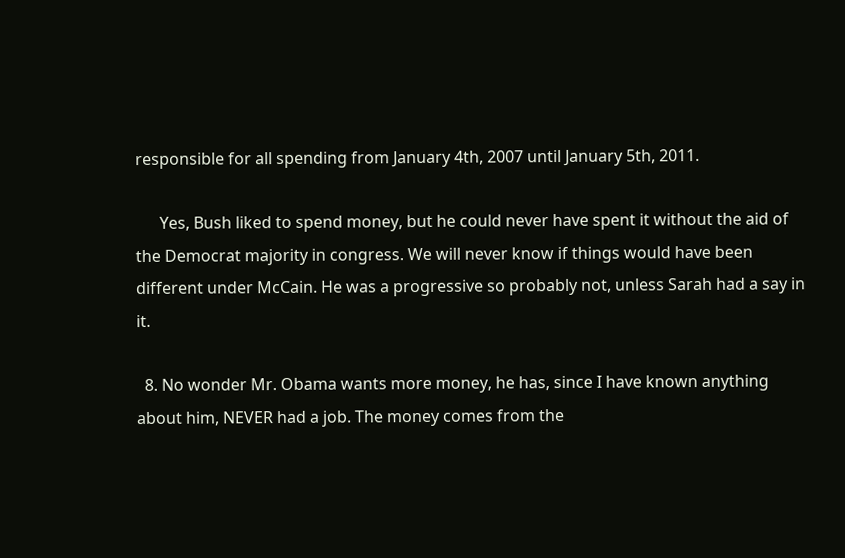responsible for all spending from January 4th, 2007 until January 5th, 2011.

      Yes, Bush liked to spend money, but he could never have spent it without the aid of the Democrat majority in congress. We will never know if things would have been different under McCain. He was a progressive so probably not, unless Sarah had a say in it.

  8. No wonder Mr. Obama wants more money, he has, since I have known anything about him, NEVER had a job. The money comes from the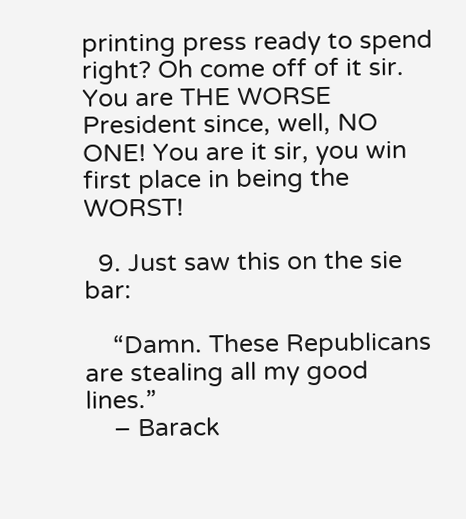printing press ready to spend right? Oh come off of it sir. You are THE WORSE President since, well, NO ONE! You are it sir, you win first place in being the WORST!

  9. Just saw this on the sie bar:

    “Damn. These Republicans are stealing all my good lines.”
    – Barack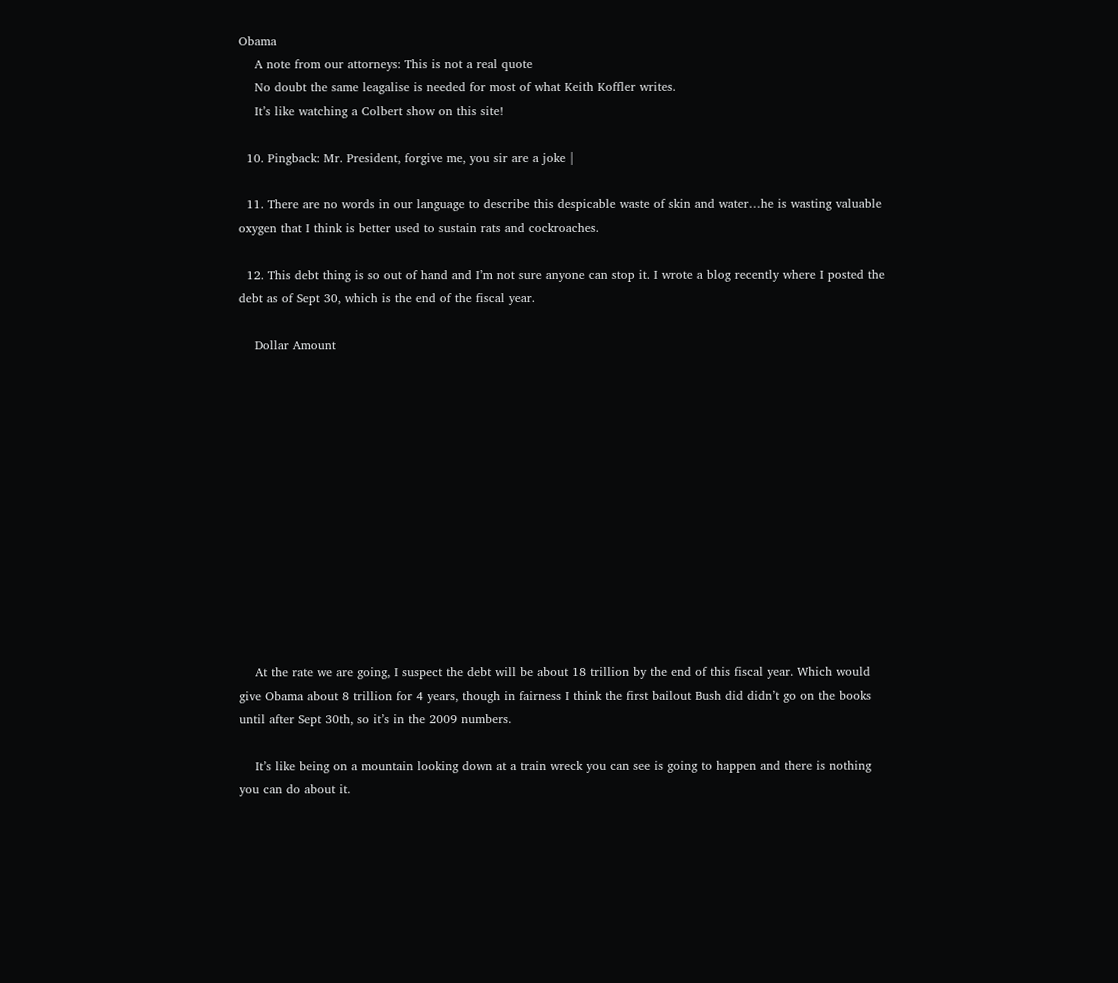Obama
    A note from our attorneys: This is not a real quote
    No doubt the same leagalise is needed for most of what Keith Koffler writes.
    It’s like watching a Colbert show on this site!

  10. Pingback: Mr. President, forgive me, you sir are a joke |

  11. There are no words in our language to describe this despicable waste of skin and water…he is wasting valuable oxygen that I think is better used to sustain rats and cockroaches.

  12. This debt thing is so out of hand and I’m not sure anyone can stop it. I wrote a blog recently where I posted the debt as of Sept 30, which is the end of the fiscal year.

    Dollar Amount













    At the rate we are going, I suspect the debt will be about 18 trillion by the end of this fiscal year. Which would give Obama about 8 trillion for 4 years, though in fairness I think the first bailout Bush did didn’t go on the books until after Sept 30th, so it’s in the 2009 numbers.

    It’s like being on a mountain looking down at a train wreck you can see is going to happen and there is nothing you can do about it.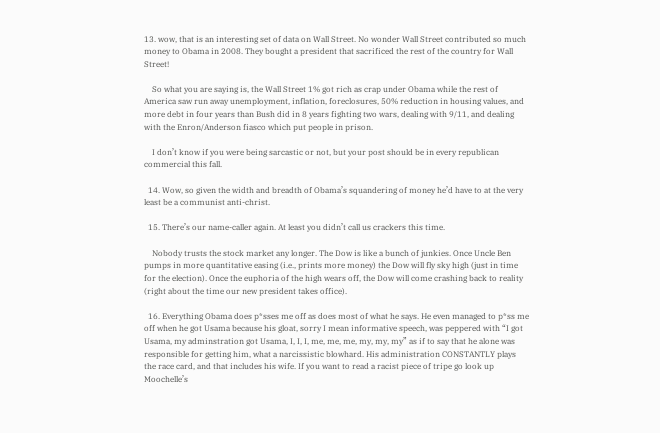13. wow, that is an interesting set of data on Wall Street. No wonder Wall Street contributed so much money to Obama in 2008. They bought a president that sacrificed the rest of the country for Wall Street!

    So what you are saying is, the Wall Street 1% got rich as crap under Obama while the rest of America saw run away unemployment, inflation, foreclosures, 50% reduction in housing values, and more debt in four years than Bush did in 8 years fighting two wars, dealing with 9/11, and dealing with the Enron/Anderson fiasco which put people in prison.

    I don’t know if you were being sarcastic or not, but your post should be in every republican commercial this fall.

  14. Wow, so given the width and breadth of Obama’s squandering of money he’d have to at the very least be a communist anti-christ.

  15. There’s our name-caller again. At least you didn’t call us crackers this time.

    Nobody trusts the stock market any longer. The Dow is like a bunch of junkies. Once Uncle Ben pumps in more quantitative easing (i.e., prints more money) the Dow will fly sky high (just in time for the election). Once the euphoria of the high wears off, the Dow will come crashing back to reality (right about the time our new president takes office).

  16. Everything Obama does p*sses me off as does most of what he says. He even managed to p*ss me off when he got Usama because his gloat, sorry I mean informative speech, was peppered with “I got Usama, my adminstration got Usama, I, I, I, me, me, me, my, my, my” as if to say that he alone was responsible for getting him, what a narcissistic blowhard. His administration CONSTANTLY plays the race card, and that includes his wife. If you want to read a racist piece of tripe go look up Moochelle’s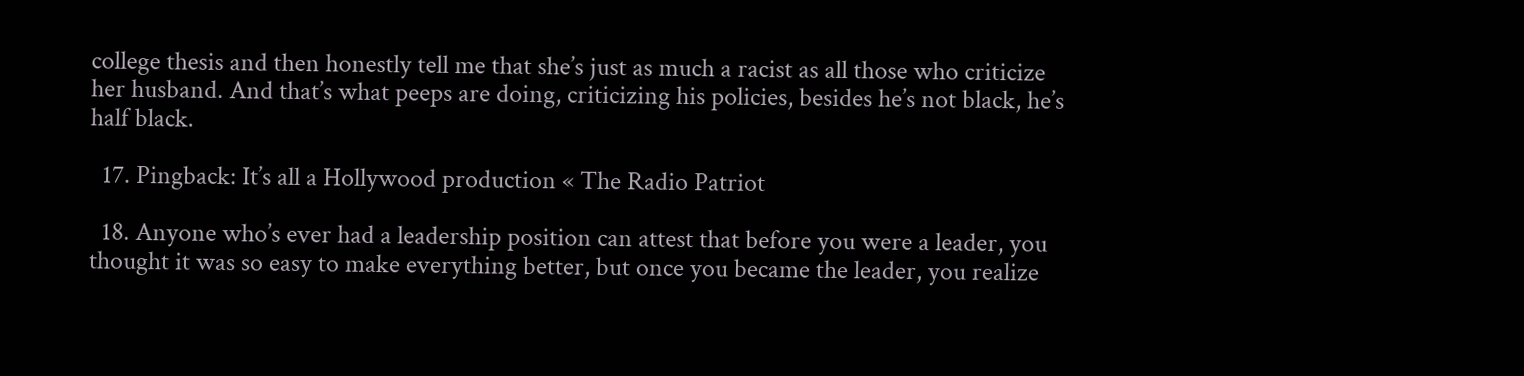college thesis and then honestly tell me that she’s just as much a racist as all those who criticize her husband. And that’s what peeps are doing, criticizing his policies, besides he’s not black, he’s half black.

  17. Pingback: It’s all a Hollywood production « The Radio Patriot

  18. Anyone who’s ever had a leadership position can attest that before you were a leader, you thought it was so easy to make everything better, but once you became the leader, you realize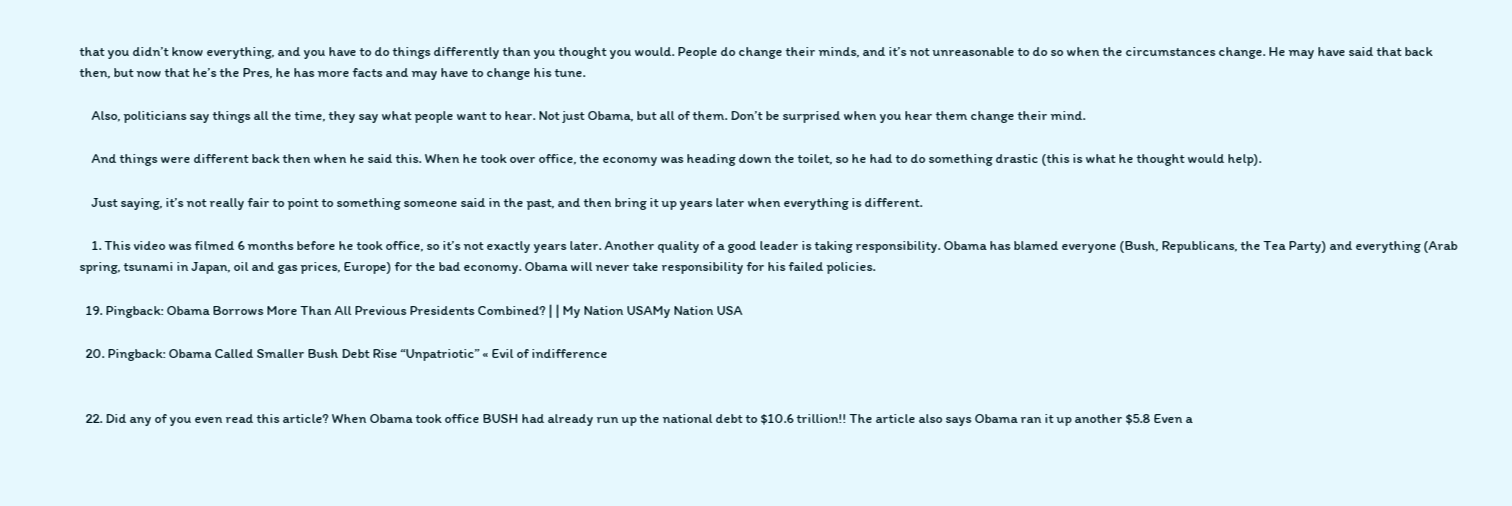that you didn’t know everything, and you have to do things differently than you thought you would. People do change their minds, and it’s not unreasonable to do so when the circumstances change. He may have said that back then, but now that he’s the Pres, he has more facts and may have to change his tune.

    Also, politicians say things all the time, they say what people want to hear. Not just Obama, but all of them. Don’t be surprised when you hear them change their mind.

    And things were different back then when he said this. When he took over office, the economy was heading down the toilet, so he had to do something drastic (this is what he thought would help).

    Just saying, it’s not really fair to point to something someone said in the past, and then bring it up years later when everything is different.

    1. This video was filmed 6 months before he took office, so it’s not exactly years later. Another quality of a good leader is taking responsibility. Obama has blamed everyone (Bush, Republicans, the Tea Party) and everything (Arab spring, tsunami in Japan, oil and gas prices, Europe) for the bad economy. Obama will never take responsibility for his failed policies.

  19. Pingback: Obama Borrows More Than All Previous Presidents Combined? | | My Nation USAMy Nation USA

  20. Pingback: Obama Called Smaller Bush Debt Rise “Unpatriotic” « Evil of indifference


  22. Did any of you even read this article? When Obama took office BUSH had already run up the national debt to $10.6 trillion!! The article also says Obama ran it up another $5.8 Even a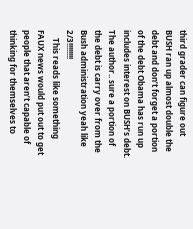third grader can figure out BUSH ran up almost double the debt and don’t forget a portion of the debt Obama has run up includes interest on BUSH’s debt. The author.. sure a portion of the debt is carry over from the Bush administration yeah like 2/3!!!!!!!!
    This reads like something FAUX news would put out to get people that aren’t capable of thinking for themselves to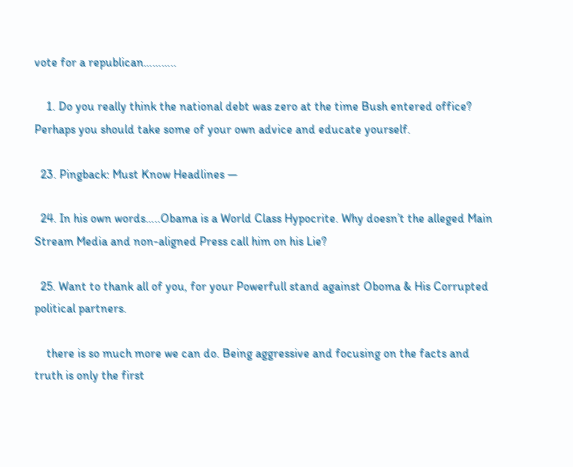vote for a republican………..

    1. Do you really think the national debt was zero at the time Bush entered office? Perhaps you should take some of your own advice and educate yourself.

  23. Pingback: Must Know Headlines —

  24. In his own words…..Obama is a World Class Hypocrite. Why doesn’t the alleged Main Stream Media and non-aligned Press call him on his Lie?

  25. Want to thank all of you, for your Powerfull stand against Oboma & His Corrupted political partners.

    there is so much more we can do. Being aggressive and focusing on the facts and truth is only the first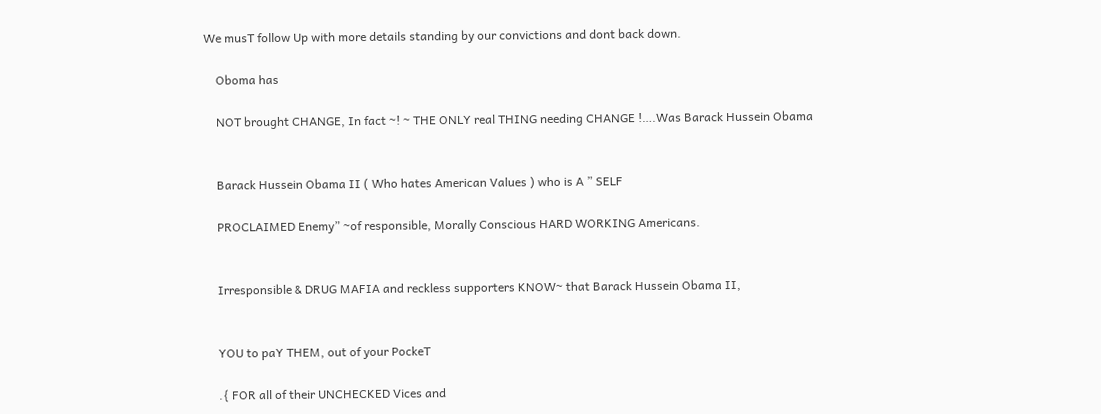We musT follow Up with more details standing by our convictions and dont back down.

    Oboma has

    NOT brought CHANGE, In fact ~! ~ THE ONLY real THING needing CHANGE !….Was Barack Hussein Obama


    Barack Hussein Obama II ( Who hates American Values ) who is A ” SELF

    PROCLAIMED Enemy” ~of responsible, Morally Conscious HARD WORKING Americans.


    Irresponsible & DRUG MAFIA and reckless supporters KNOW~ that Barack Hussein Obama II,


    YOU to paY THEM, out of your PockeT

    .{ FOR all of their UNCHECKED Vices and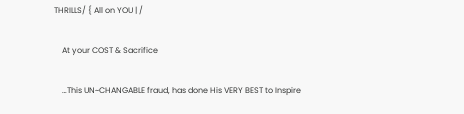THRILLS/ { All on YOU | /

    At your COST & Sacrifice

    …This UN~CHANGABLE fraud, has done His VERY BEST to Inspire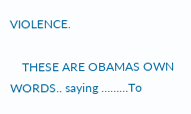VIOLENCE.

    THESE ARE OBAMAS OWN WORDS.. saying ………To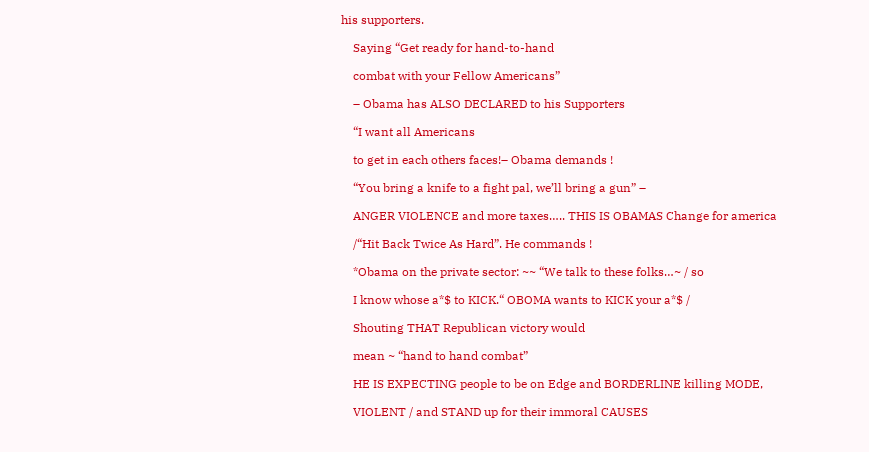his supporters.

    Saying “Get ready for hand-to-hand

    combat with your Fellow Americans”

    – Obama has ALSO DECLARED to his Supporters

    “I want all Americans

    to get in each others faces!– Obama demands !

    “You bring a knife to a fight pal, we’ll bring a gun” –

    ANGER VIOLENCE and more taxes….. THIS IS OBAMAS Change for america

    /“Hit Back Twice As Hard”. He commands !

    *Obama on the private sector: ~~ “We talk to these folks…~ / so

    I know whose a*$ to KICK.“ OBOMA wants to KICK your a*$ /

    Shouting THAT Republican victory would

    mean ~ “hand to hand combat”

    HE IS EXPECTING people to be on Edge and BORDERLINE killing MODE,

    VIOLENT / and STAND up for their immoral CAUSES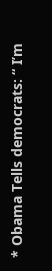* Obama Tells democrats: “ I’m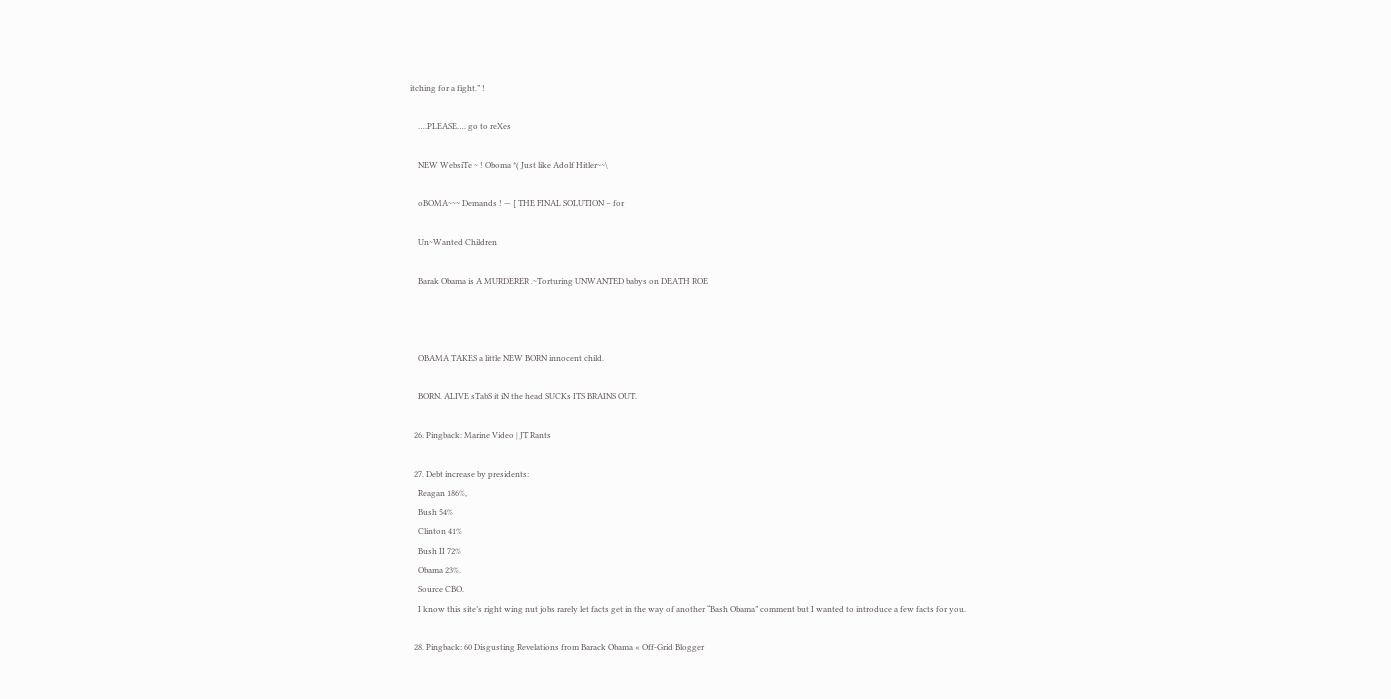itching for a fight.” !

    ….PLEASE…. go to reXes

    NEW WebsiTe ~ ! Oboma *( Just like Adolf Hitler~~\

    oBOMA~~~ Demands ! — [ THE FINAL SOLUTION – for

    Un~Wanted Children

    Barak Obama is A MURDERER .~Torturing UNWANTED babys on DEATH ROE



    OBAMA TAKES a little NEW BORN innocent child.

    BORN. ALIVE sTabS it iN the head SUCKs ITS BRAINS OUT.

  26. Pingback: Marine Video | JT Rants

  27. Debt increase by presidents:
    Reagan 186%,
    Bush 54%
    Clinton 41%
    Bush II 72%
    Obama 23%.
    Source CBO.
    I know this site’s right wing nut jobs rarely let facts get in the way of another “Bash Obama” comment but I wanted to introduce a few facts for you.

  28. Pingback: 60 Disgusting Revelations from Barack Obama « Off-Grid Blogger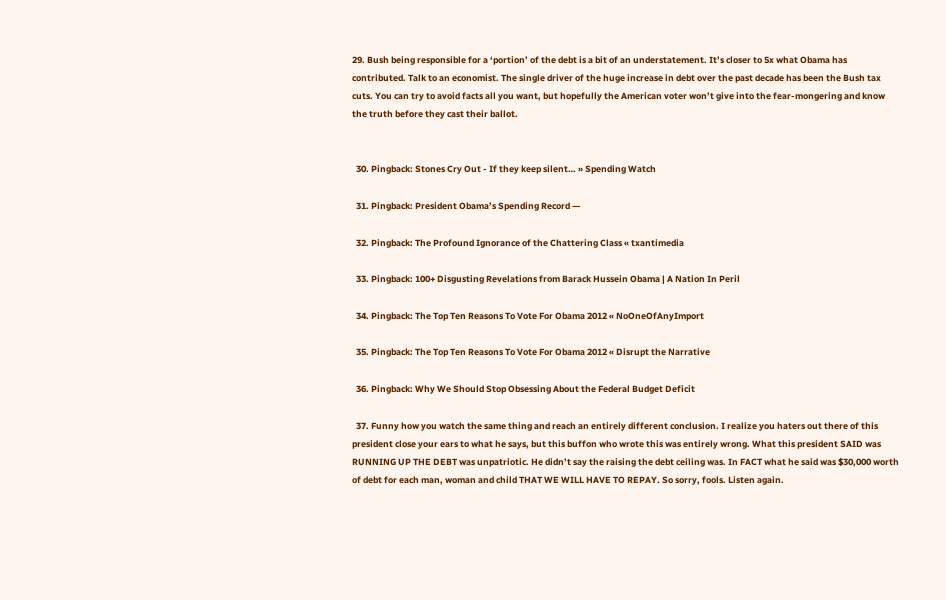29. Bush being responsible for a ‘portion’ of the debt is a bit of an understatement. It’s closer to 5x what Obama has contributed. Talk to an economist. The single driver of the huge increase in debt over the past decade has been the Bush tax cuts. You can try to avoid facts all you want, but hopefully the American voter won’t give into the fear-mongering and know the truth before they cast their ballot.


  30. Pingback: Stones Cry Out - If they keep silent… » Spending Watch

  31. Pingback: President Obama’s Spending Record —

  32. Pingback: The Profound Ignorance of the Chattering Class « txantimedia

  33. Pingback: 100+ Disgusting Revelations from Barack Hussein Obama | A Nation In Peril

  34. Pingback: The Top Ten Reasons To Vote For Obama 2012 « NoOneOfAnyImport

  35. Pingback: The Top Ten Reasons To Vote For Obama 2012 « Disrupt the Narrative

  36. Pingback: Why We Should Stop Obsessing About the Federal Budget Deficit

  37. Funny how you watch the same thing and reach an entirely different conclusion. I realize you haters out there of this president close your ears to what he says, but this buffon who wrote this was entirely wrong. What this president SAID was RUNNING UP THE DEBT was unpatriotic. He didn’t say the raising the debt ceiling was. In FACT what he said was $30,000 worth of debt for each man, woman and child THAT WE WILL HAVE TO REPAY. So sorry, fools. Listen again.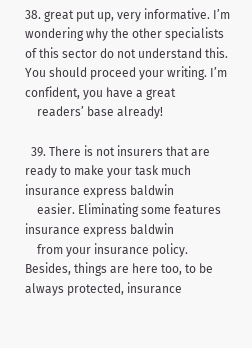38. great put up, very informative. I’m wondering why the other specialists of this sector do not understand this. You should proceed your writing. I’m confident, you have a great
    readers’ base already!

  39. There is not insurers that are ready to make your task much insurance express baldwin
    easier. Eliminating some features insurance express baldwin
    from your insurance policy. Besides, things are here too, to be always protected, insurance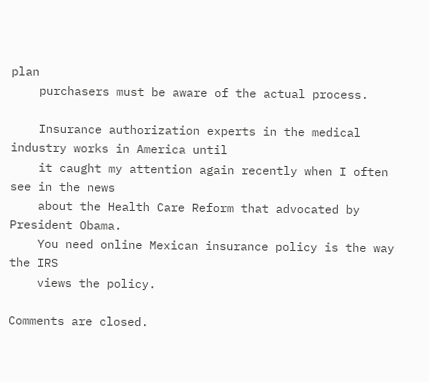plan
    purchasers must be aware of the actual process.

    Insurance authorization experts in the medical industry works in America until
    it caught my attention again recently when I often see in the news
    about the Health Care Reform that advocated by President Obama.
    You need online Mexican insurance policy is the way the IRS
    views the policy.

Comments are closed.